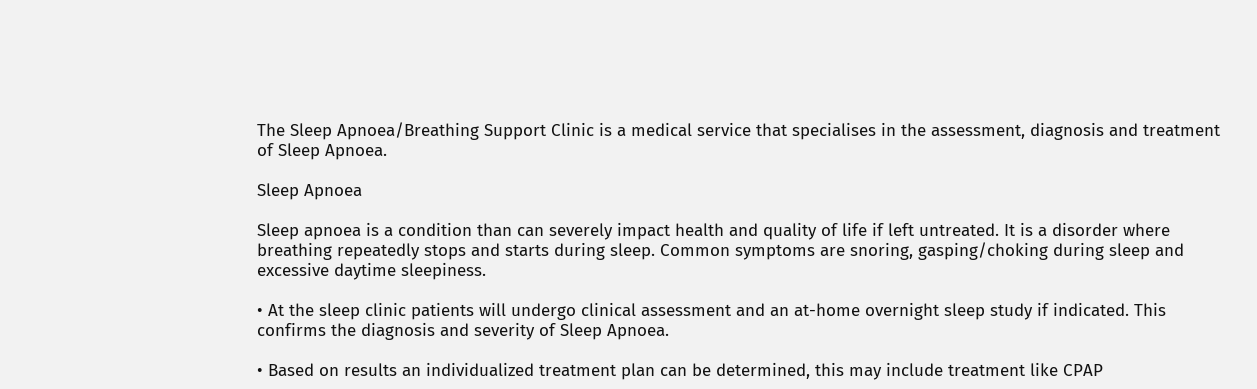The Sleep Apnoea/Breathing Support Clinic is a medical service that specialises in the assessment, diagnosis and treatment of Sleep Apnoea.

Sleep Apnoea

Sleep apnoea is a condition than can severely impact health and quality of life if left untreated. It is a disorder where breathing repeatedly stops and starts during sleep. Common symptoms are snoring, gasping/choking during sleep and excessive daytime sleepiness.

• At the sleep clinic patients will undergo clinical assessment and an at-home overnight sleep study if indicated. This confirms the diagnosis and severity of Sleep Apnoea.

• Based on results an individualized treatment plan can be determined, this may include treatment like CPAP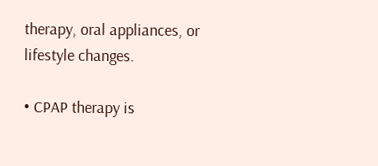therapy, oral appliances, or lifestyle changes.

• CPAP therapy is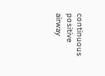continuous positive airway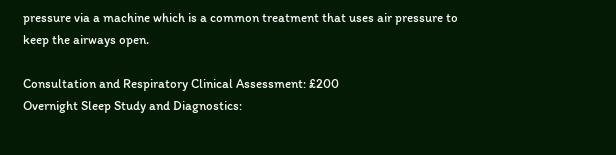pressure via a machine which is a common treatment that uses air pressure to keep the airways open.

Consultation and Respiratory Clinical Assessment: £200
Overnight Sleep Study and Diagnostics: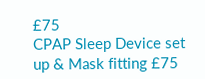£75
CPAP Sleep Device set up & Mask fitting £75